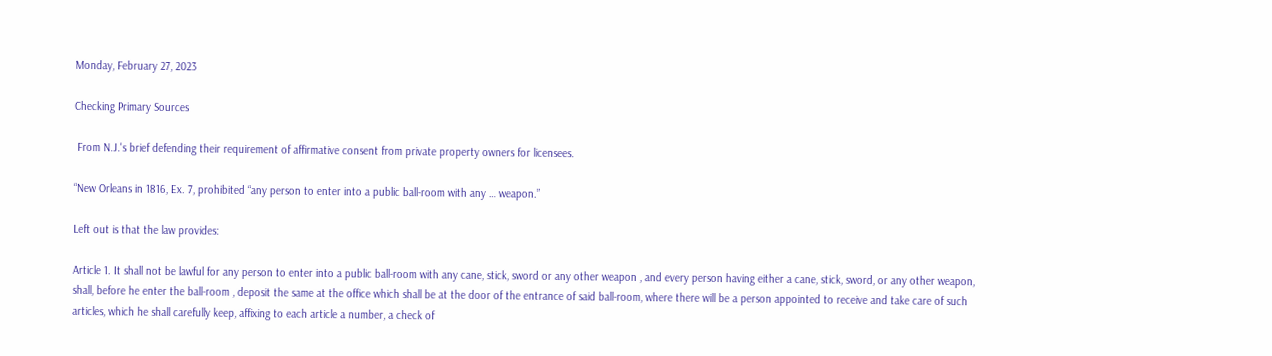Monday, February 27, 2023

Checking Primary Sources

 From N.J.'s brief defending their requirement of affirmative consent from private property owners for licensees.

“New Orleans in 1816, Ex. 7, prohibited “any person to enter into a public ball-room with any … weapon.”

Left out is that the law provides:

Article 1. It shall not be lawful for any person to enter into a public ball-room with any cane, stick, sword or any other weapon , and every person having either a cane, stick, sword, or any other weapon, shall, before he enter the ball-room , deposit the same at the office which shall be at the door of the entrance of said ball-room, where there will be a person appointed to receive and take care of such articles, which he shall carefully keep, affixing to each article a number, a check of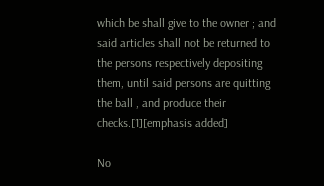which be shall give to the owner ; and said articles shall not be returned to the persons respectively depositing them, until said persons are quitting the ball , and produce their checks.[1][emphasis added]

No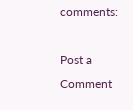comments:

Post a Comment